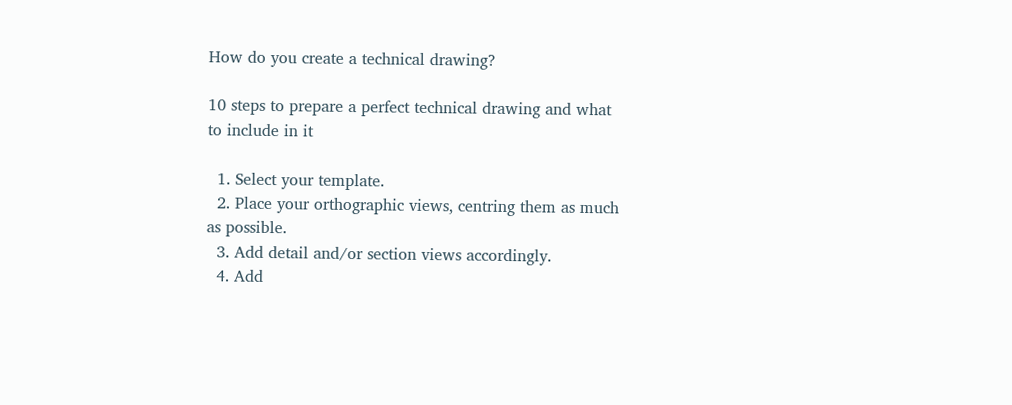How do you create a technical drawing?

10 steps to prepare a perfect technical drawing and what to include in it

  1. Select your template.
  2. Place your orthographic views, centring them as much as possible.
  3. Add detail and/or section views accordingly.
  4. Add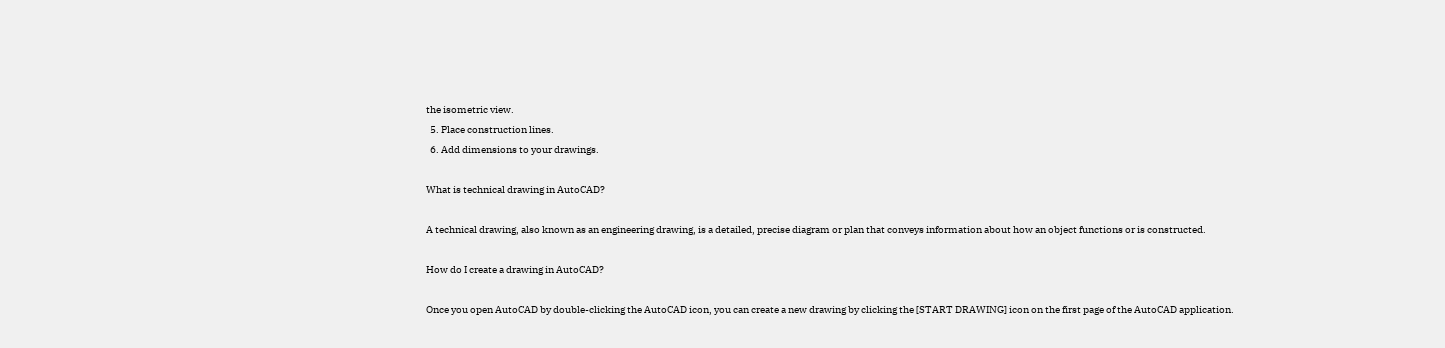the isometric view.
  5. Place construction lines.
  6. Add dimensions to your drawings.

What is technical drawing in AutoCAD?

A technical drawing, also known as an engineering drawing, is a detailed, precise diagram or plan that conveys information about how an object functions or is constructed.

How do I create a drawing in AutoCAD?

Once you open AutoCAD by double-clicking the AutoCAD icon, you can create a new drawing by clicking the [START DRAWING] icon on the first page of the AutoCAD application.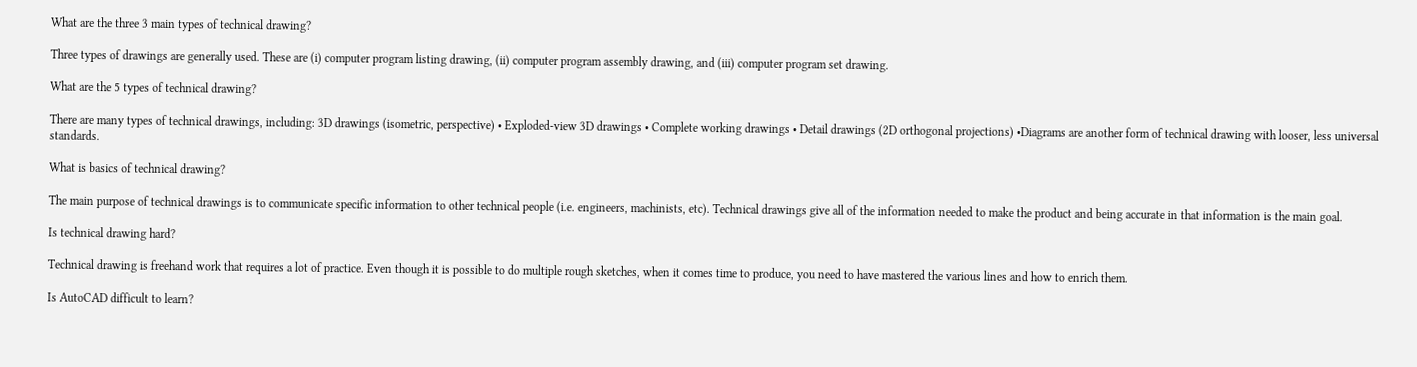What are the three 3 main types of technical drawing?

Three types of drawings are generally used. These are (i) computer program listing drawing, (ii) computer program assembly drawing, and (iii) computer program set drawing.

What are the 5 types of technical drawing?

There are many types of technical drawings, including: 3D drawings (isometric, perspective) • Exploded-view 3D drawings • Complete working drawings • Detail drawings (2D orthogonal projections) •Diagrams are another form of technical drawing with looser, less universal standards.

What is basics of technical drawing?

The main purpose of technical drawings is to communicate specific information to other technical people (i.e. engineers, machinists, etc). Technical drawings give all of the information needed to make the product and being accurate in that information is the main goal.

Is technical drawing hard?

Technical drawing is freehand work that requires a lot of practice. Even though it is possible to do multiple rough sketches, when it comes time to produce, you need to have mastered the various lines and how to enrich them.

Is AutoCAD difficult to learn?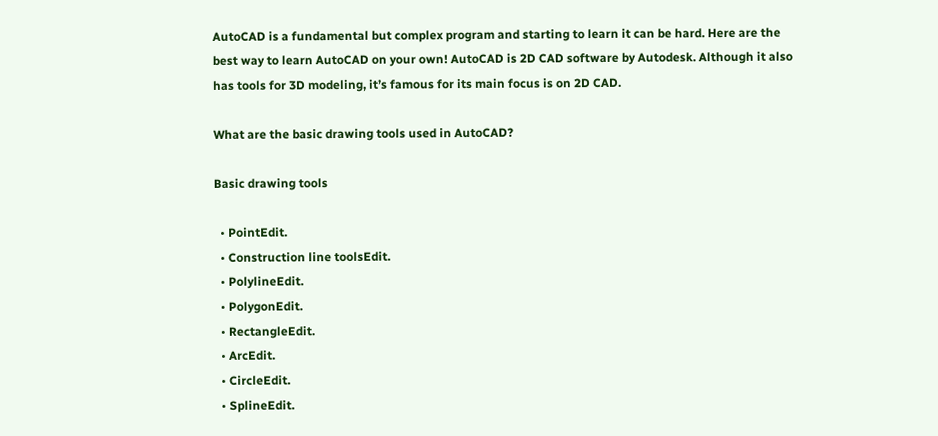AutoCAD is a fundamental but complex program and starting to learn it can be hard. Here are the best way to learn AutoCAD on your own! AutoCAD is 2D CAD software by Autodesk. Although it also has tools for 3D modeling, it’s famous for its main focus is on 2D CAD.

What are the basic drawing tools used in AutoCAD?

Basic drawing tools

  • PointEdit.
  • Construction line toolsEdit.
  • PolylineEdit.
  • PolygonEdit.
  • RectangleEdit.
  • ArcEdit.
  • CircleEdit.
  • SplineEdit.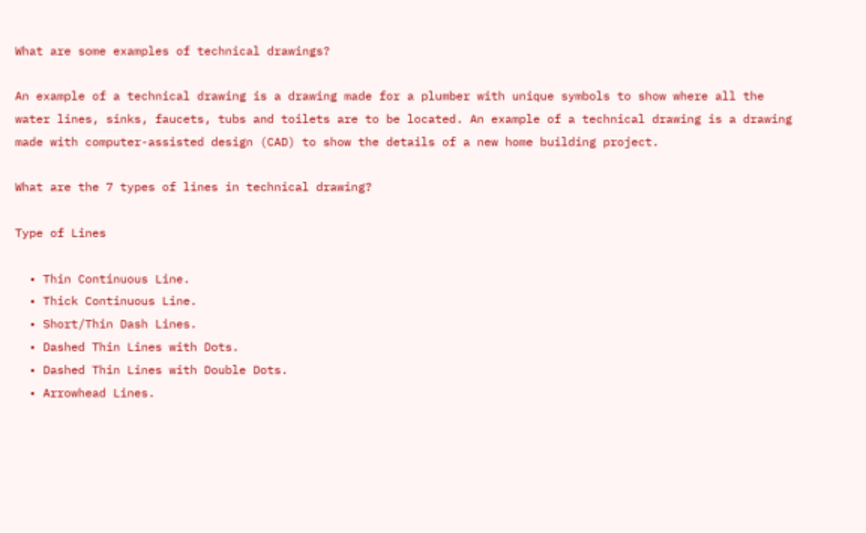What are some examples of technical drawings?

An example of a technical drawing is a drawing made for a plumber with unique symbols to show where all the water lines, sinks, faucets, tubs and toilets are to be located. An example of a technical drawing is a drawing made with computer-assisted design (CAD) to show the details of a new home building project.

What are the 7 types of lines in technical drawing?

Type of Lines

  • Thin Continuous Line.
  • Thick Continuous Line.
  • Short/Thin Dash Lines.
  • Dashed Thin Lines with Dots.
  • Dashed Thin Lines with Double Dots.
  • Arrowhead Lines.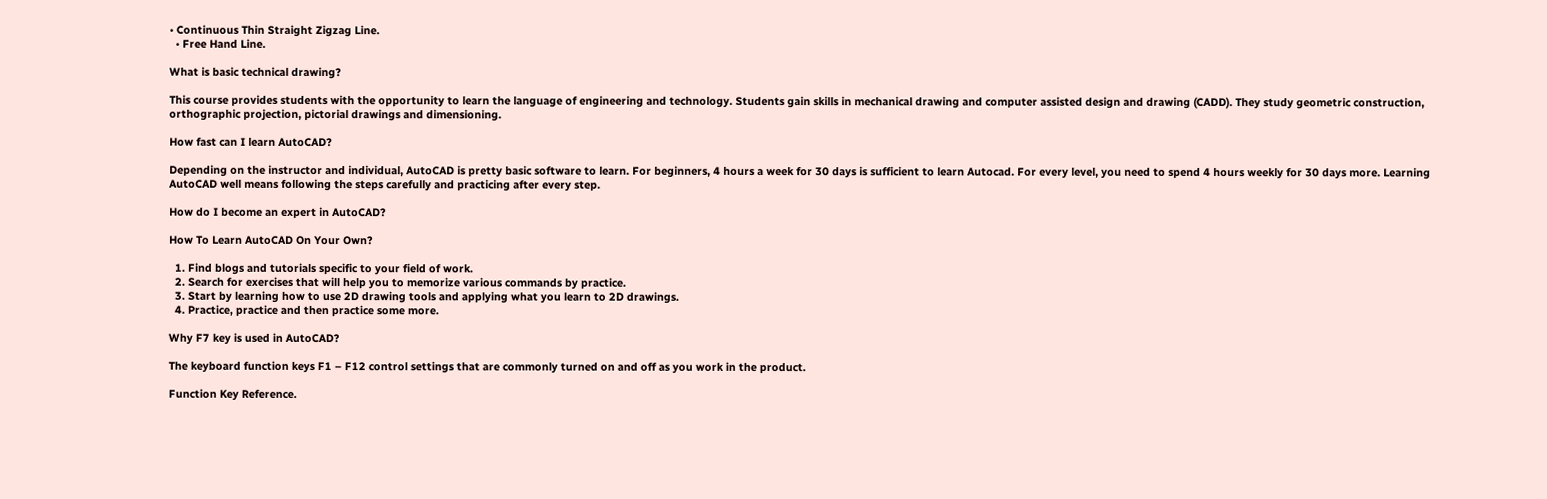• Continuous Thin Straight Zigzag Line.
  • Free Hand Line.

What is basic technical drawing?

This course provides students with the opportunity to learn the language of engineering and technology. Students gain skills in mechanical drawing and computer assisted design and drawing (CADD). They study geometric construction, orthographic projection, pictorial drawings and dimensioning.

How fast can I learn AutoCAD?

Depending on the instructor and individual, AutoCAD is pretty basic software to learn. For beginners, 4 hours a week for 30 days is sufficient to learn Autocad. For every level, you need to spend 4 hours weekly for 30 days more. Learning AutoCAD well means following the steps carefully and practicing after every step.

How do I become an expert in AutoCAD?

How To Learn AutoCAD On Your Own?

  1. Find blogs and tutorials specific to your field of work.
  2. Search for exercises that will help you to memorize various commands by practice.
  3. Start by learning how to use 2D drawing tools and applying what you learn to 2D drawings.
  4. Practice, practice and then practice some more.

Why F7 key is used in AutoCAD?

The keyboard function keys F1 – F12 control settings that are commonly turned on and off as you work in the product.

Function Key Reference.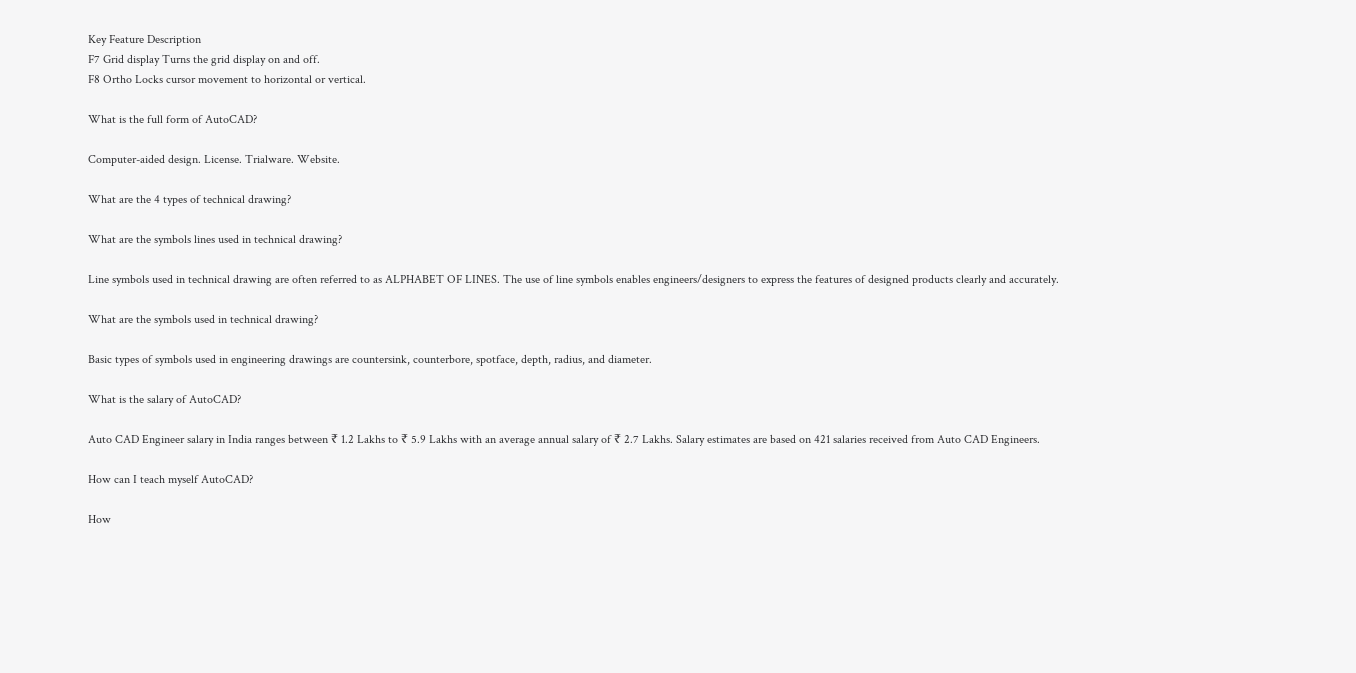Key Feature Description
F7 Grid display Turns the grid display on and off.
F8 Ortho Locks cursor movement to horizontal or vertical.

What is the full form of AutoCAD?

Computer-aided design. License. Trialware. Website.

What are the 4 types of technical drawing?

What are the symbols lines used in technical drawing?

Line symbols used in technical drawing are often referred to as ALPHABET OF LINES. The use of line symbols enables engineers/designers to express the features of designed products clearly and accurately.

What are the symbols used in technical drawing?

Basic types of symbols used in engineering drawings are countersink, counterbore, spotface, depth, radius, and diameter.

What is the salary of AutoCAD?

Auto CAD Engineer salary in India ranges between ₹ 1.2 Lakhs to ₹ 5.9 Lakhs with an average annual salary of ₹ 2.7 Lakhs. Salary estimates are based on 421 salaries received from Auto CAD Engineers.

How can I teach myself AutoCAD?

How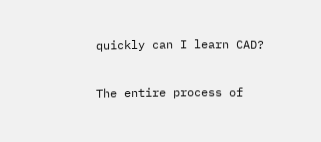quickly can I learn CAD?

The entire process of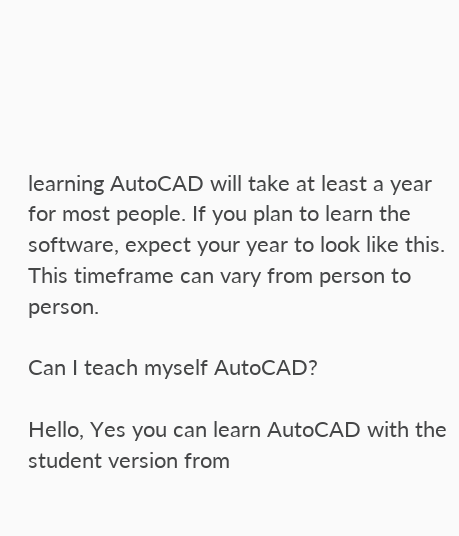learning AutoCAD will take at least a year for most people. If you plan to learn the software, expect your year to look like this. This timeframe can vary from person to person.

Can I teach myself AutoCAD?

Hello, Yes you can learn AutoCAD with the student version from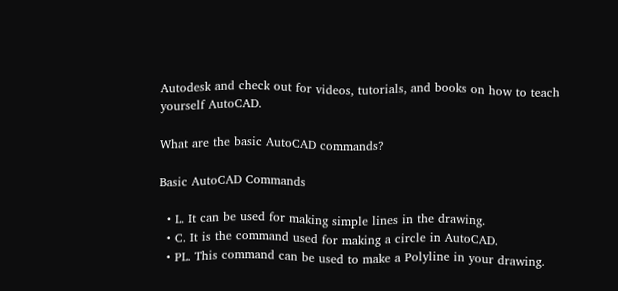Autodesk and check out for videos, tutorials, and books on how to teach yourself AutoCAD.

What are the basic AutoCAD commands?

Basic AutoCAD Commands

  • L. It can be used for making simple lines in the drawing.
  • C. It is the command used for making a circle in AutoCAD.
  • PL. This command can be used to make a Polyline in your drawing.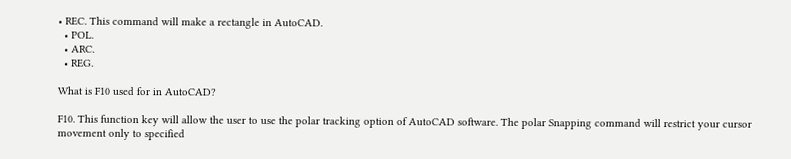• REC. This command will make a rectangle in AutoCAD.
  • POL.
  • ARC.
  • REG.

What is F10 used for in AutoCAD?

F10. This function key will allow the user to use the polar tracking option of AutoCAD software. The polar Snapping command will restrict your cursor movement only to specified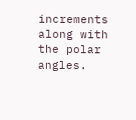increments along with the polar angles.